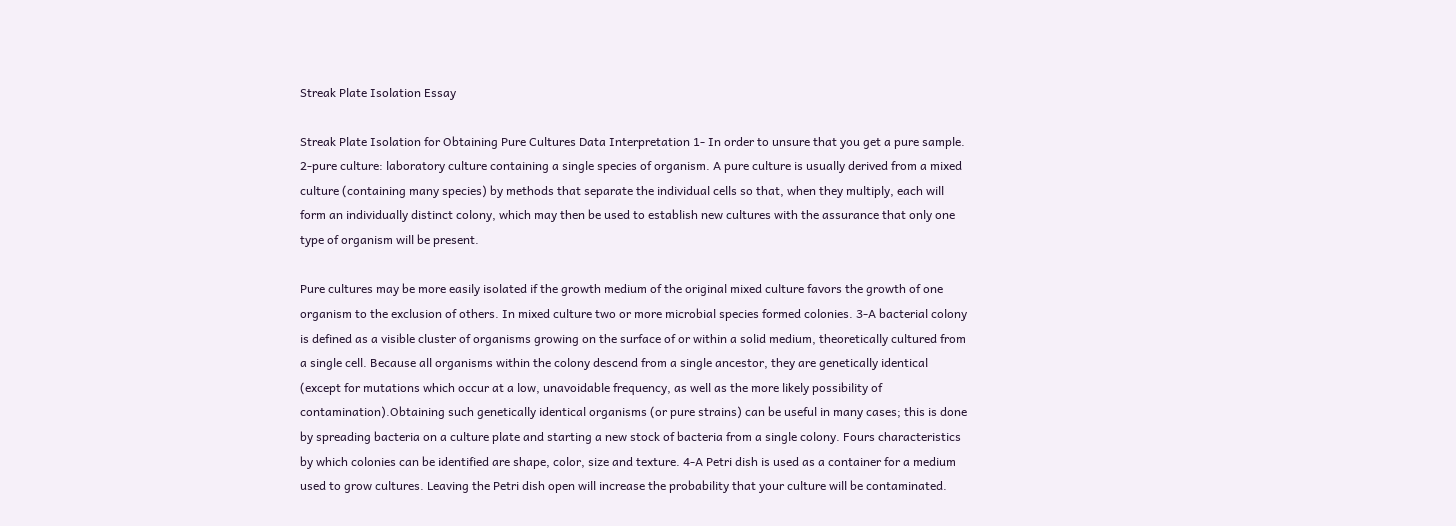Streak Plate Isolation Essay

Streak Plate Isolation for Obtaining Pure Cultures Data Interpretation 1- In order to unsure that you get a pure sample. 2-pure culture: laboratory culture containing a single species of organism. A pure culture is usually derived from a mixed culture (containing many species) by methods that separate the individual cells so that, when they multiply, each will form an individually distinct colony, which may then be used to establish new cultures with the assurance that only one type of organism will be present.

Pure cultures may be more easily isolated if the growth medium of the original mixed culture favors the growth of one organism to the exclusion of others. In mixed culture two or more microbial species formed colonies. 3-A bacterial colony is defined as a visible cluster of organisms growing on the surface of or within a solid medium, theoretically cultured from a single cell. Because all organisms within the colony descend from a single ancestor, they are genetically identical (except for mutations which occur at a low, unavoidable frequency, as well as the more likely possibility of contamination).Obtaining such genetically identical organisms (or pure strains) can be useful in many cases; this is done by spreading bacteria on a culture plate and starting a new stock of bacteria from a single colony. Fours characteristics by which colonies can be identified are shape, color, size and texture. 4-A Petri dish is used as a container for a medium used to grow cultures. Leaving the Petri dish open will increase the probability that your culture will be contaminated.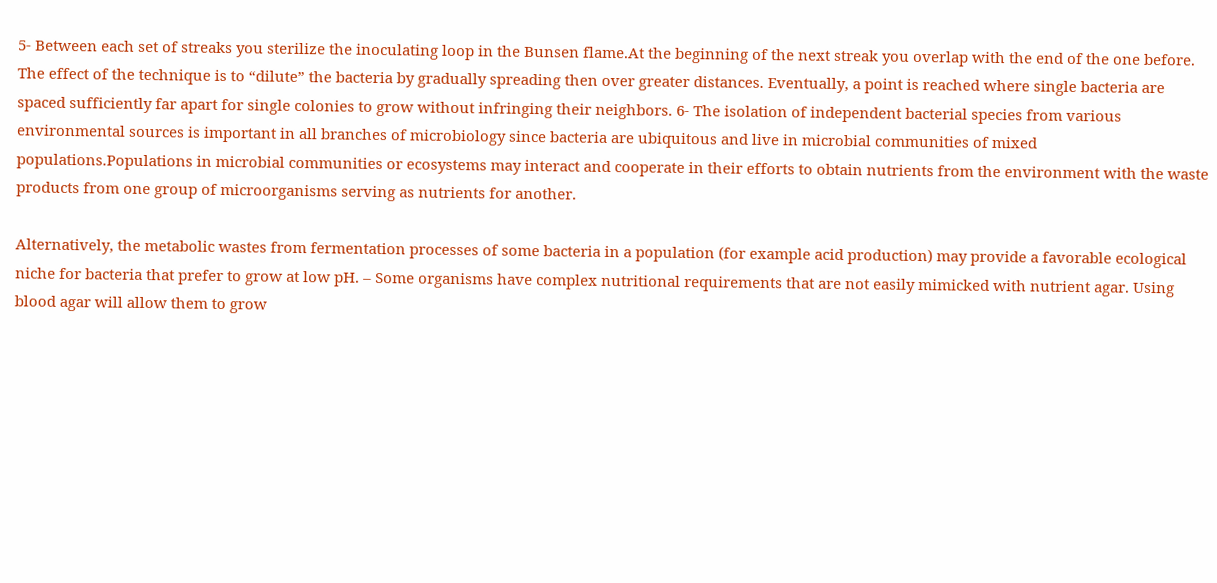5- Between each set of streaks you sterilize the inoculating loop in the Bunsen flame.At the beginning of the next streak you overlap with the end of the one before. The effect of the technique is to “dilute” the bacteria by gradually spreading then over greater distances. Eventually, a point is reached where single bacteria are spaced sufficiently far apart for single colonies to grow without infringing their neighbors. 6- The isolation of independent bacterial species from various environmental sources is important in all branches of microbiology since bacteria are ubiquitous and live in microbial communities of mixed populations.Populations in microbial communities or ecosystems may interact and cooperate in their efforts to obtain nutrients from the environment with the waste products from one group of microorganisms serving as nutrients for another.

Alternatively, the metabolic wastes from fermentation processes of some bacteria in a population (for example acid production) may provide a favorable ecological niche for bacteria that prefer to grow at low pH. – Some organisms have complex nutritional requirements that are not easily mimicked with nutrient agar. Using blood agar will allow them to grow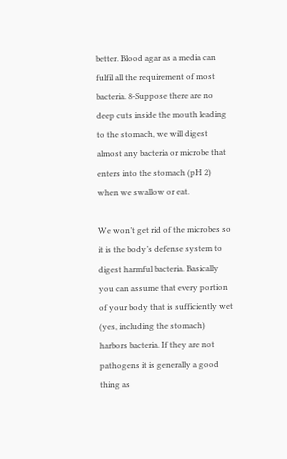better. Blood agar as a media can fulfil all the requirement of most bacteria. 8-Suppose there are no deep cuts inside the mouth leading to the stomach, we will digest almost any bacteria or microbe that enters into the stomach (pH 2) when we swallow or eat.

We won’t get rid of the microbes so it is the body’s defense system to digest harmful bacteria. Basically you can assume that every portion of your body that is sufficiently wet (yes, including the stomach) harbors bacteria. If they are not pathogens it is generally a good thing as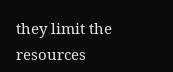they limit the resources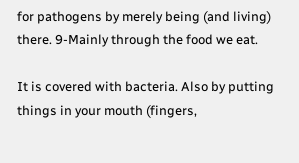for pathogens by merely being (and living) there. 9-Mainly through the food we eat.

It is covered with bacteria. Also by putting things in your mouth (fingers,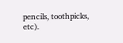pencils, toothpicks, etc).